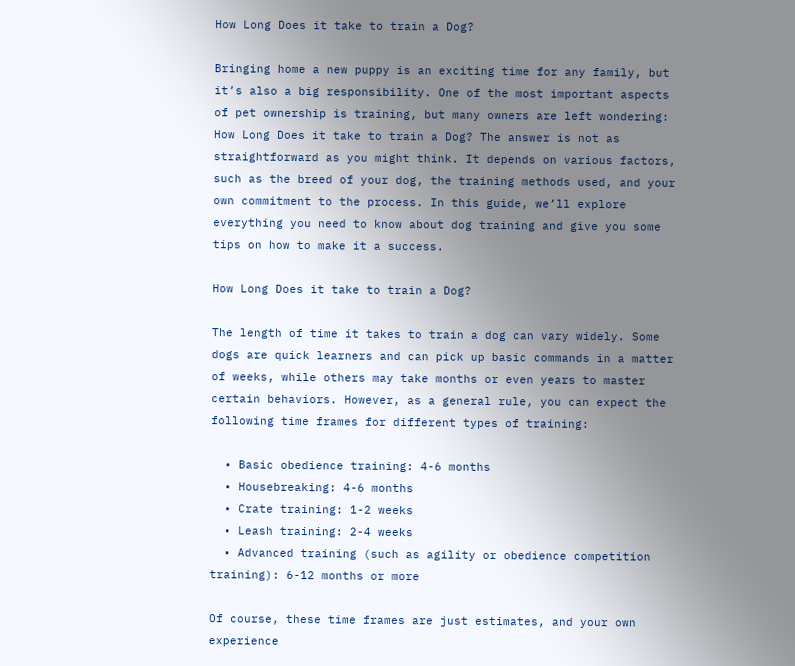How Long Does it take to train a Dog?

Bringing home a new puppy is an exciting time for any family, but it’s also a big responsibility. One of the most important aspects of pet ownership is training, but many owners are left wondering: How Long Does it take to train a Dog? The answer is not as straightforward as you might think. It depends on various factors, such as the breed of your dog, the training methods used, and your own commitment to the process. In this guide, we’ll explore everything you need to know about dog training and give you some tips on how to make it a success.

How Long Does it take to train a Dog?

The length of time it takes to train a dog can vary widely. Some dogs are quick learners and can pick up basic commands in a matter of weeks, while others may take months or even years to master certain behaviors. However, as a general rule, you can expect the following time frames for different types of training:

  • Basic obedience training: 4-6 months
  • Housebreaking: 4-6 months
  • Crate training: 1-2 weeks
  • Leash training: 2-4 weeks
  • Advanced training (such as agility or obedience competition training): 6-12 months or more

Of course, these time frames are just estimates, and your own experience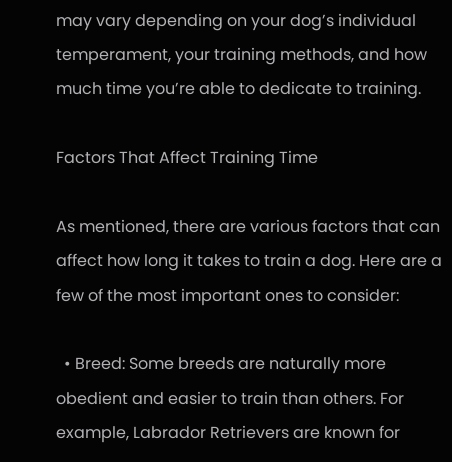may vary depending on your dog’s individual temperament, your training methods, and how much time you’re able to dedicate to training.

Factors That Affect Training Time

As mentioned, there are various factors that can affect how long it takes to train a dog. Here are a few of the most important ones to consider:

  • Breed: Some breeds are naturally more obedient and easier to train than others. For example, Labrador Retrievers are known for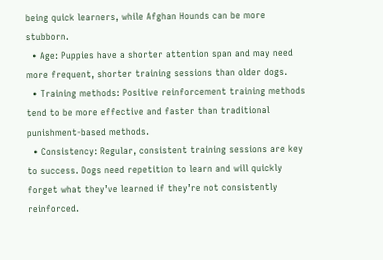being quick learners, while Afghan Hounds can be more stubborn.
  • Age: Puppies have a shorter attention span and may need more frequent, shorter training sessions than older dogs.
  • Training methods: Positive reinforcement training methods tend to be more effective and faster than traditional punishment-based methods.
  • Consistency: Regular, consistent training sessions are key to success. Dogs need repetition to learn and will quickly forget what they’ve learned if they’re not consistently reinforced.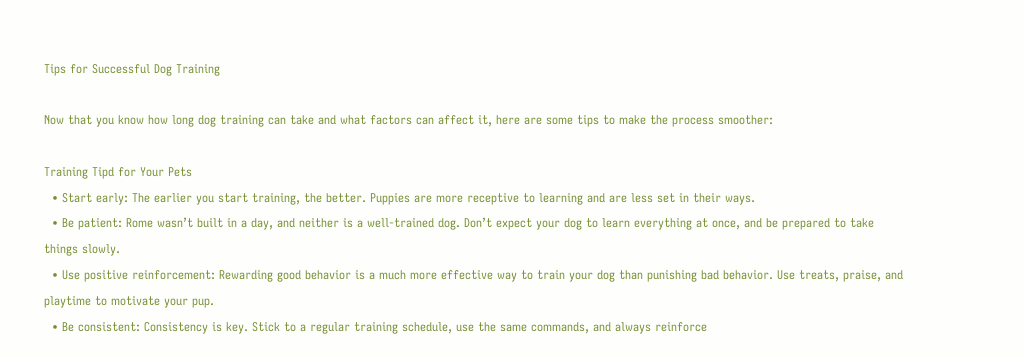Tips for Successful Dog Training

Now that you know how long dog training can take and what factors can affect it, here are some tips to make the process smoother:

Training Tipd for Your Pets
  • Start early: The earlier you start training, the better. Puppies are more receptive to learning and are less set in their ways.
  • Be patient: Rome wasn’t built in a day, and neither is a well-trained dog. Don’t expect your dog to learn everything at once, and be prepared to take things slowly.
  • Use positive reinforcement: Rewarding good behavior is a much more effective way to train your dog than punishing bad behavior. Use treats, praise, and playtime to motivate your pup.
  • Be consistent: Consistency is key. Stick to a regular training schedule, use the same commands, and always reinforce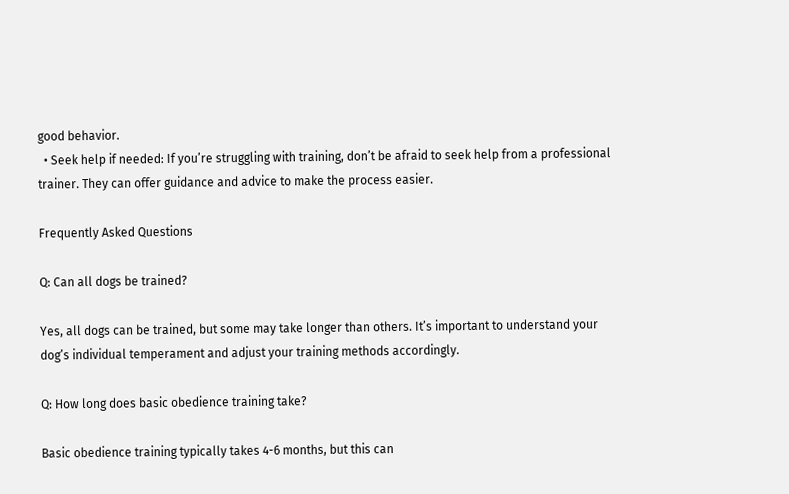good behavior.
  • Seek help if needed: If you’re struggling with training, don’t be afraid to seek help from a professional trainer. They can offer guidance and advice to make the process easier.

Frequently Asked Questions

Q: Can all dogs be trained?

Yes, all dogs can be trained, but some may take longer than others. It’s important to understand your dog’s individual temperament and adjust your training methods accordingly.

Q: How long does basic obedience training take?

Basic obedience training typically takes 4-6 months, but this can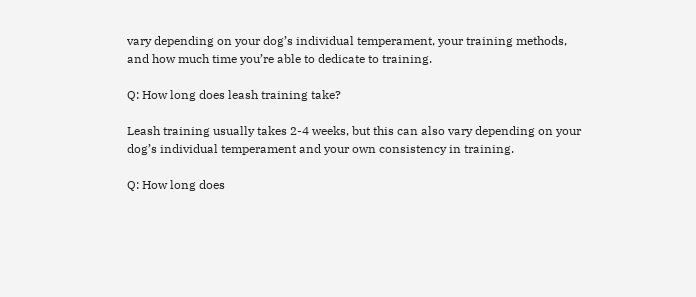vary depending on your dog’s individual temperament, your training methods, and how much time you’re able to dedicate to training.

Q: How long does leash training take?

Leash training usually takes 2-4 weeks, but this can also vary depending on your dog’s individual temperament and your own consistency in training.

Q: How long does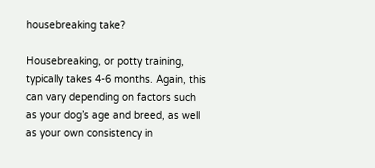housebreaking take?

Housebreaking, or potty training, typically takes 4-6 months. Again, this can vary depending on factors such as your dog’s age and breed, as well as your own consistency in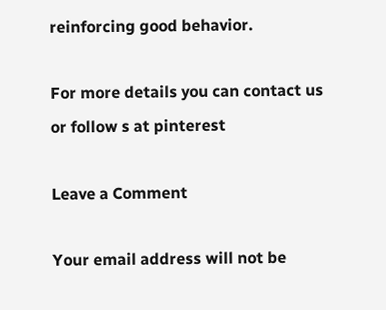reinforcing good behavior.

For more details you can contact us or follow s at pinterest

Leave a Comment

Your email address will not be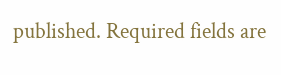published. Required fields are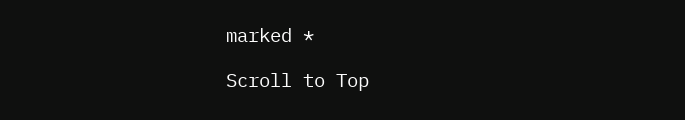marked *

Scroll to Top